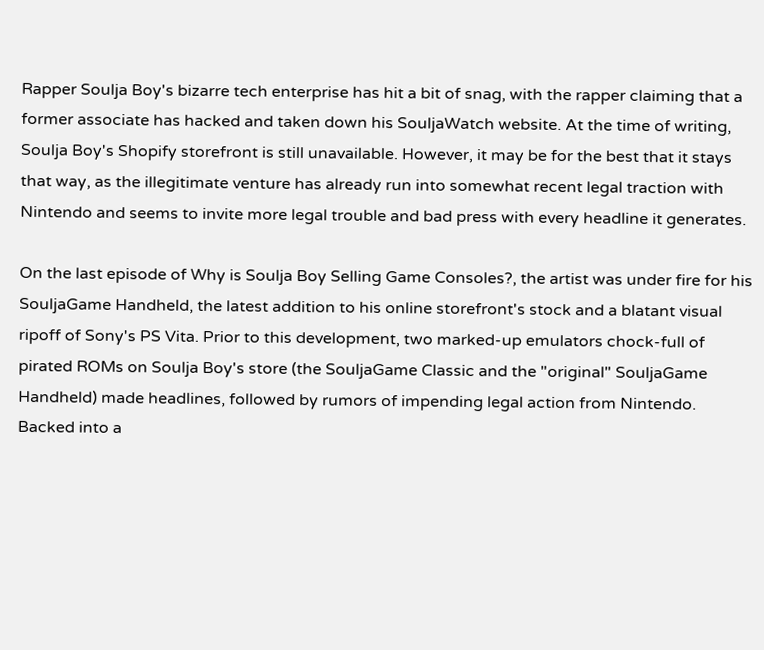Rapper Soulja Boy's bizarre tech enterprise has hit a bit of snag, with the rapper claiming that a former associate has hacked and taken down his SouljaWatch website. At the time of writing, Soulja Boy's Shopify storefront is still unavailable. However, it may be for the best that it stays that way, as the illegitimate venture has already run into somewhat recent legal traction with Nintendo and seems to invite more legal trouble and bad press with every headline it generates.

On the last episode of Why is Soulja Boy Selling Game Consoles?, the artist was under fire for his SouljaGame Handheld, the latest addition to his online storefront's stock and a blatant visual ripoff of Sony's PS Vita. Prior to this development, two marked-up emulators chock-full of pirated ROMs on Soulja Boy's store (the SouljaGame Classic and the "original" SouljaGame Handheld) made headlines, followed by rumors of impending legal action from Nintendo. Backed into a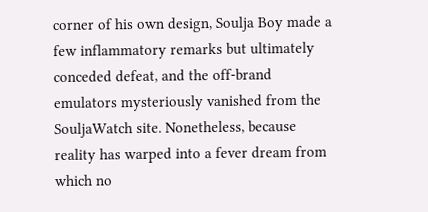corner of his own design, Soulja Boy made a few inflammatory remarks but ultimately conceded defeat, and the off-brand emulators mysteriously vanished from the SouljaWatch site. Nonetheless, because reality has warped into a fever dream from which no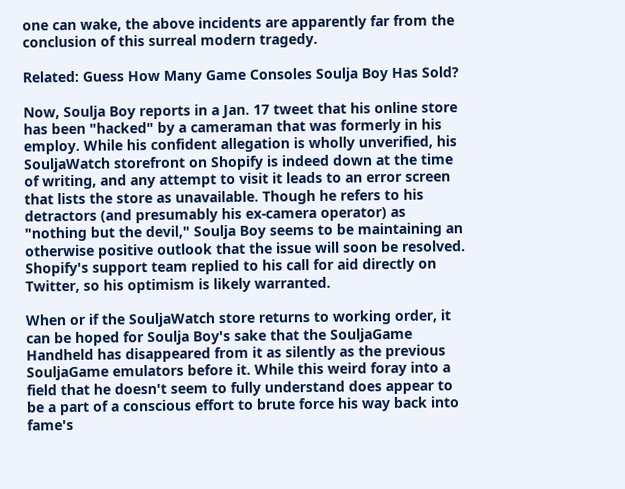one can wake, the above incidents are apparently far from the conclusion of this surreal modern tragedy.

Related: Guess How Many Game Consoles Soulja Boy Has Sold?

Now, Soulja Boy reports in a Jan. 17 tweet that his online store has been "hacked" by a cameraman that was formerly in his employ. While his confident allegation is wholly unverified, his SouljaWatch storefront on Shopify is indeed down at the time of writing, and any attempt to visit it leads to an error screen that lists the store as unavailable. Though he refers to his detractors (and presumably his ex-camera operator) as "nothing but the devil," Soulja Boy seems to be maintaining an otherwise positive outlook that the issue will soon be resolved. Shopify's support team replied to his call for aid directly on Twitter, so his optimism is likely warranted.

When or if the SouljaWatch store returns to working order, it can be hoped for Soulja Boy's sake that the SouljaGame Handheld has disappeared from it as silently as the previous SouljaGame emulators before it. While this weird foray into a field that he doesn't seem to fully understand does appear to be a part of a conscious effort to brute force his way back into fame's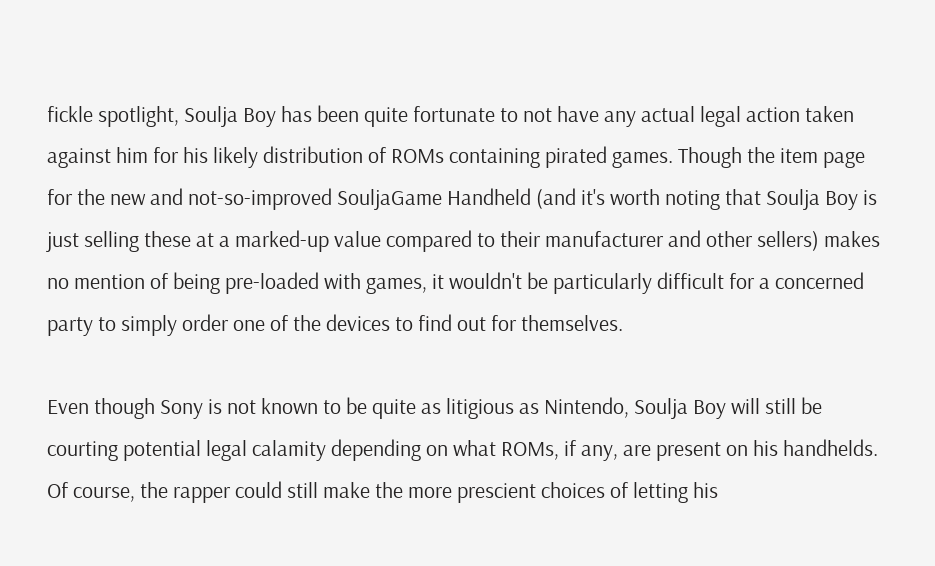fickle spotlight, Soulja Boy has been quite fortunate to not have any actual legal action taken against him for his likely distribution of ROMs containing pirated games. Though the item page for the new and not-so-improved SouljaGame Handheld (and it's worth noting that Soulja Boy is just selling these at a marked-up value compared to their manufacturer and other sellers) makes no mention of being pre-loaded with games, it wouldn't be particularly difficult for a concerned party to simply order one of the devices to find out for themselves.

Even though Sony is not known to be quite as litigious as Nintendo, Soulja Boy will still be courting potential legal calamity depending on what ROMs, if any, are present on his handhelds. Of course, the rapper could still make the more prescient choices of letting his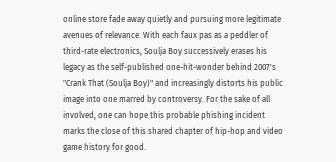online store fade away quietly and pursuing more legitimate avenues of relevance. With each faux pas as a peddler of third-rate electronics, Soulja Boy successively erases his legacy as the self-published one-hit-wonder behind 2007's "Crank That (Soulja Boy)" and increasingly distorts his public image into one marred by controversy. For the sake of all involved, one can hope this probable phishing incident marks the close of this shared chapter of hip-hop and video game history for good.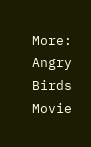More: Angry Birds Movie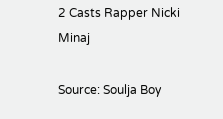2 Casts Rapper Nicki Minaj

Source: Soulja Boy